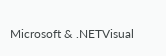Microsoft & .NETVisual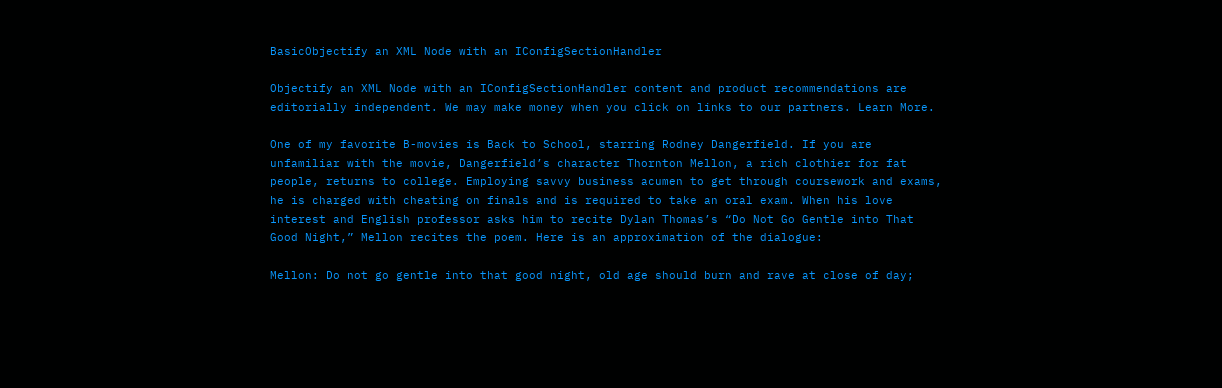BasicObjectify an XML Node with an IConfigSectionHandler

Objectify an XML Node with an IConfigSectionHandler content and product recommendations are editorially independent. We may make money when you click on links to our partners. Learn More.

One of my favorite B-movies is Back to School, starring Rodney Dangerfield. If you are unfamiliar with the movie, Dangerfield’s character Thornton Mellon, a rich clothier for fat people, returns to college. Employing savvy business acumen to get through coursework and exams, he is charged with cheating on finals and is required to take an oral exam. When his love interest and English professor asks him to recite Dylan Thomas’s “Do Not Go Gentle into That Good Night,” Mellon recites the poem. Here is an approximation of the dialogue:

Mellon: Do not go gentle into that good night, old age should burn and rave at close of day;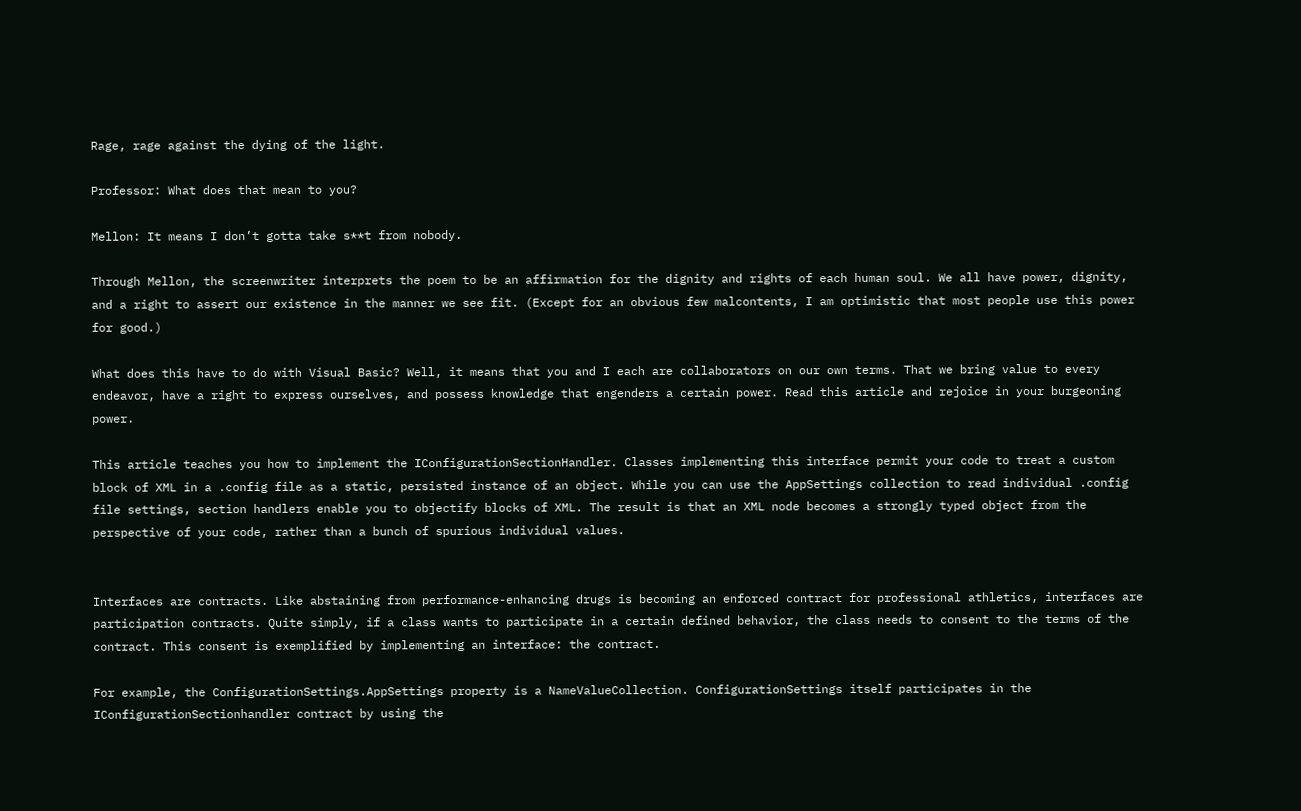Rage, rage against the dying of the light.

Professor: What does that mean to you?

Mellon: It means I don’t gotta take s**t from nobody.

Through Mellon, the screenwriter interprets the poem to be an affirmation for the dignity and rights of each human soul. We all have power, dignity, and a right to assert our existence in the manner we see fit. (Except for an obvious few malcontents, I am optimistic that most people use this power for good.)

What does this have to do with Visual Basic? Well, it means that you and I each are collaborators on our own terms. That we bring value to every endeavor, have a right to express ourselves, and possess knowledge that engenders a certain power. Read this article and rejoice in your burgeoning power.

This article teaches you how to implement the IConfigurationSectionHandler. Classes implementing this interface permit your code to treat a custom block of XML in a .config file as a static, persisted instance of an object. While you can use the AppSettings collection to read individual .config file settings, section handlers enable you to objectify blocks of XML. The result is that an XML node becomes a strongly typed object from the perspective of your code, rather than a bunch of spurious individual values.


Interfaces are contracts. Like abstaining from performance-enhancing drugs is becoming an enforced contract for professional athletics, interfaces are participation contracts. Quite simply, if a class wants to participate in a certain defined behavior, the class needs to consent to the terms of the contract. This consent is exemplified by implementing an interface: the contract.

For example, the ConfigurationSettings.AppSettings property is a NameValueCollection. ConfigurationSettings itself participates in the IConfigurationSectionhandler contract by using the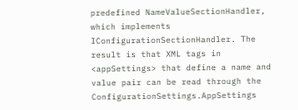predefined NameValueSectionHandler, which implements IConfigurationSectionHandler. The result is that XML tags in <appSettings> that define a name and value pair can be read through the ConfigurationSettings.AppSettings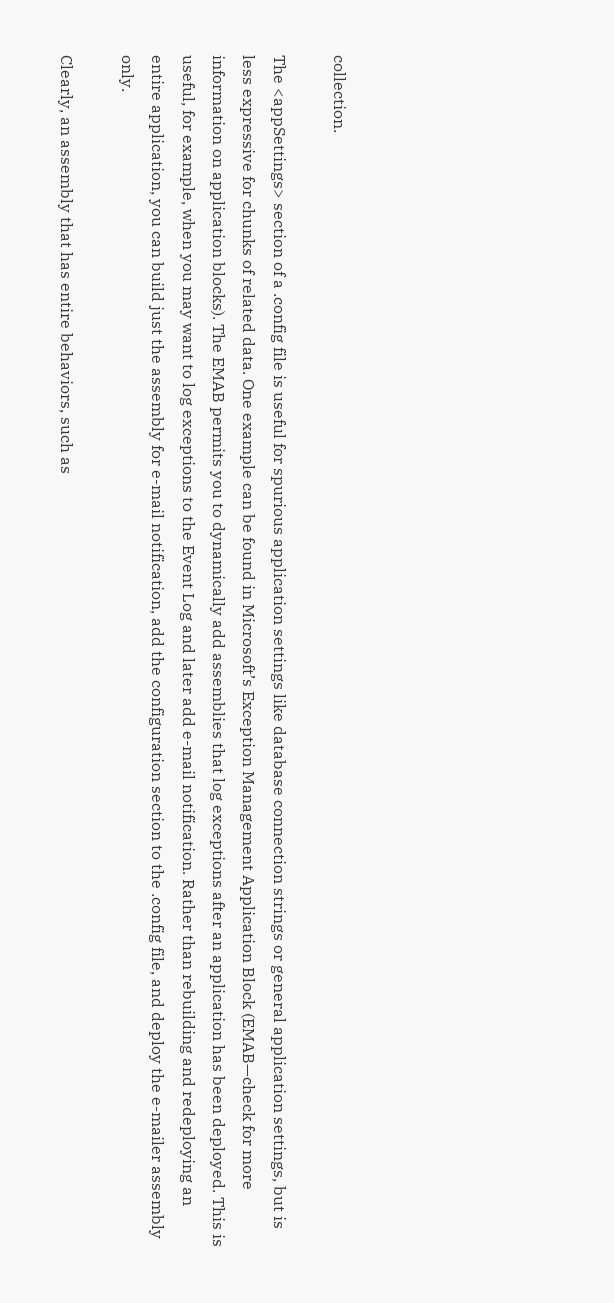collection.

The <appSettings> section of a .config file is useful for spurious application settings like database connection strings or general application settings, but is less expressive for chunks of related data. One example can be found in Microsoft’s Exception Management Application Block (EMAB—check for more information on application blocks). The EMAB permits you to dynamically add assemblies that log exceptions after an application has been deployed. This is useful, for example, when you may want to log exceptions to the Event Log and later add e-mail notification. Rather than rebuilding and redeploying an entire application, you can build just the assembly for e-mail notification, add the configuration section to the .config file, and deploy the e-mailer assembly only.

Clearly, an assembly that has entire behaviors, such as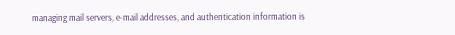managing mail servers, e-mail addresses, and authentication information is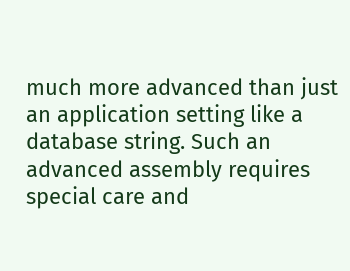much more advanced than just an application setting like a database string. Such an advanced assembly requires special care and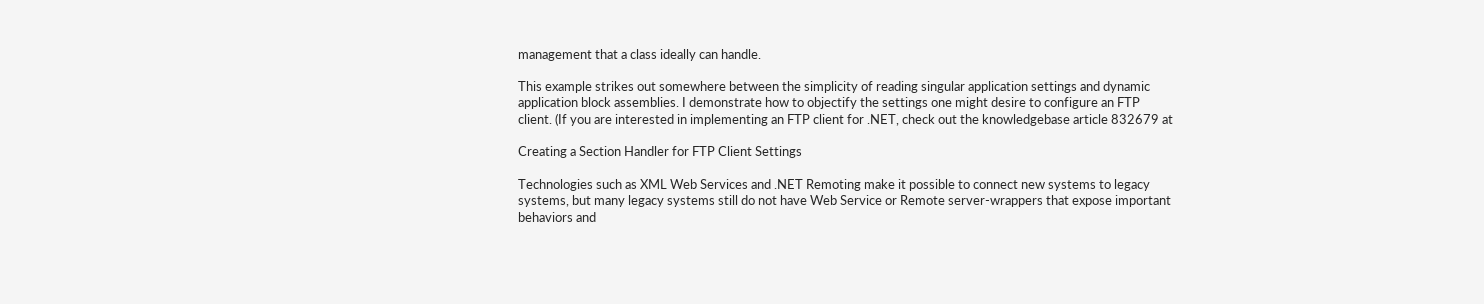management that a class ideally can handle.

This example strikes out somewhere between the simplicity of reading singular application settings and dynamic application block assemblies. I demonstrate how to objectify the settings one might desire to configure an FTP client. (If you are interested in implementing an FTP client for .NET, check out the knowledgebase article 832679 at

Creating a Section Handler for FTP Client Settings

Technologies such as XML Web Services and .NET Remoting make it possible to connect new systems to legacy systems, but many legacy systems still do not have Web Service or Remote server-wrappers that expose important behaviors and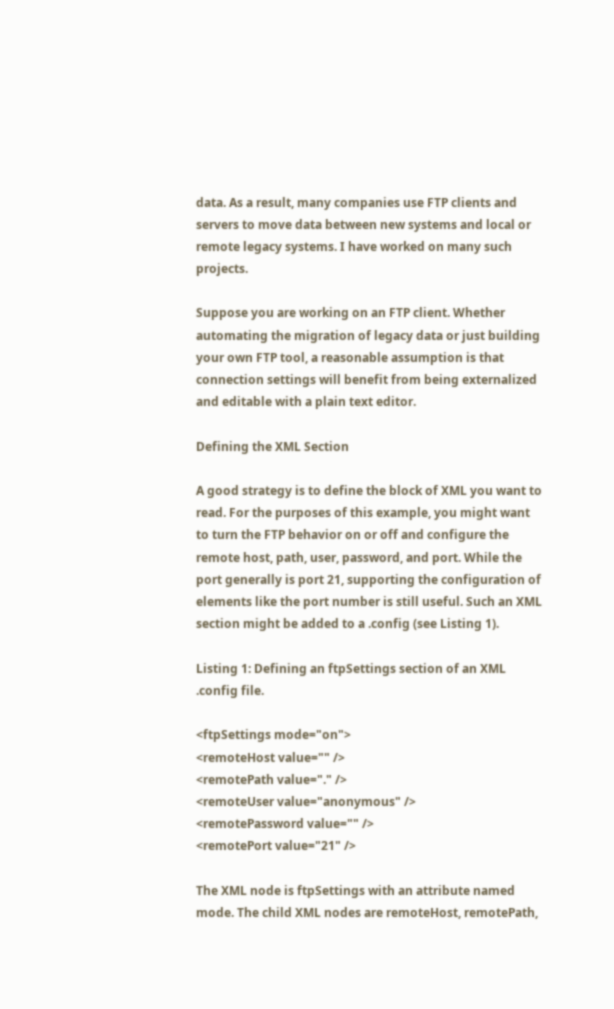data. As a result, many companies use FTP clients and servers to move data between new systems and local or remote legacy systems. I have worked on many such projects.

Suppose you are working on an FTP client. Whether automating the migration of legacy data or just building your own FTP tool, a reasonable assumption is that connection settings will benefit from being externalized and editable with a plain text editor.

Defining the XML Section

A good strategy is to define the block of XML you want to read. For the purposes of this example, you might want to turn the FTP behavior on or off and configure the remote host, path, user, password, and port. While the port generally is port 21, supporting the configuration of elements like the port number is still useful. Such an XML section might be added to a .config (see Listing 1).

Listing 1: Defining an ftpSettings section of an XML .config file.

<ftpSettings mode="on">
<remoteHost value="" />
<remotePath value="." />
<remoteUser value="anonymous" />
<remotePassword value="" />
<remotePort value="21" />

The XML node is ftpSettings with an attribute named mode. The child XML nodes are remoteHost, remotePath,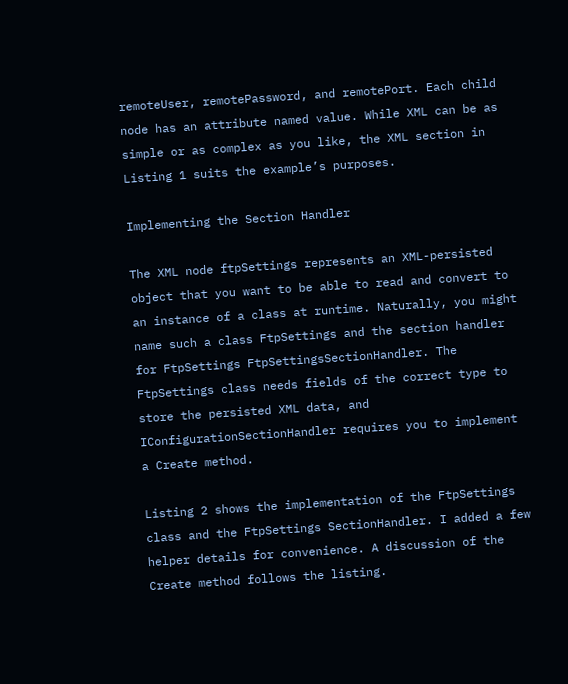remoteUser, remotePassword, and remotePort. Each child node has an attribute named value. While XML can be as simple or as complex as you like, the XML section in Listing 1 suits the example’s purposes.

Implementing the Section Handler

The XML node ftpSettings represents an XML-persisted object that you want to be able to read and convert to an instance of a class at runtime. Naturally, you might name such a class FtpSettings and the section handler for FtpSettings FtpSettingsSectionHandler. The FtpSettings class needs fields of the correct type to store the persisted XML data, and IConfigurationSectionHandler requires you to implement a Create method.

Listing 2 shows the implementation of the FtpSettings class and the FtpSettings SectionHandler. I added a few helper details for convenience. A discussion of the Create method follows the listing.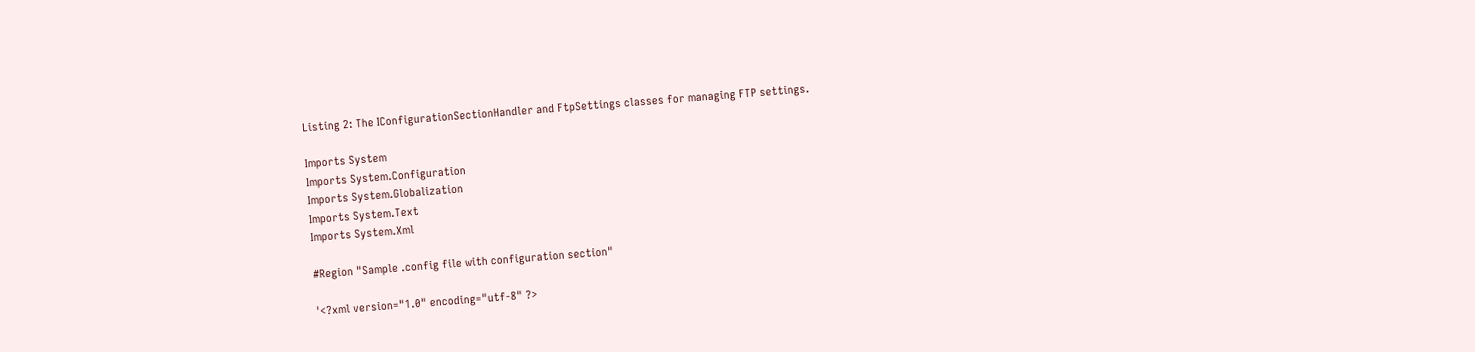Listing 2: The IConfigurationSectionHandler and FtpSettings classes for managing FTP settings.

Imports System
Imports System.Configuration
Imports System.Globalization
Imports System.Text
Imports System.Xml

#Region "Sample .config file with configuration section"

'<?xml version="1.0" encoding="utf-8" ?>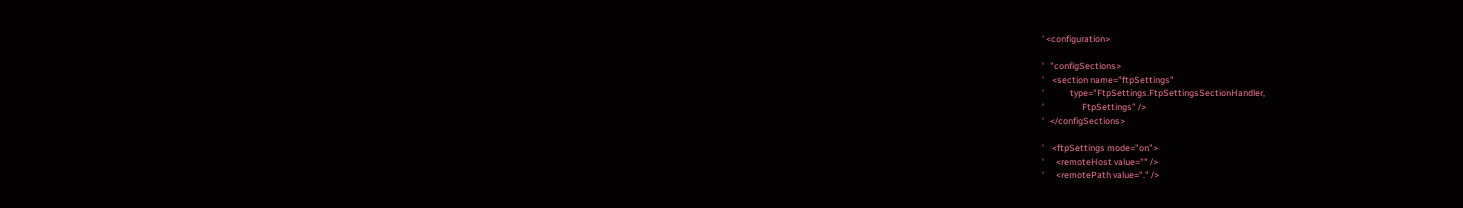' <configuration>

'   "configSections>
'    <section name="ftpSettings"
'             type="FtpSettings.FtpSettingsSectionHandler,
'                   FtpSettings" />
'   </configSections>

'    <ftpSettings mode="on">
'      <remoteHost value="" />
'      <remotePath value="." />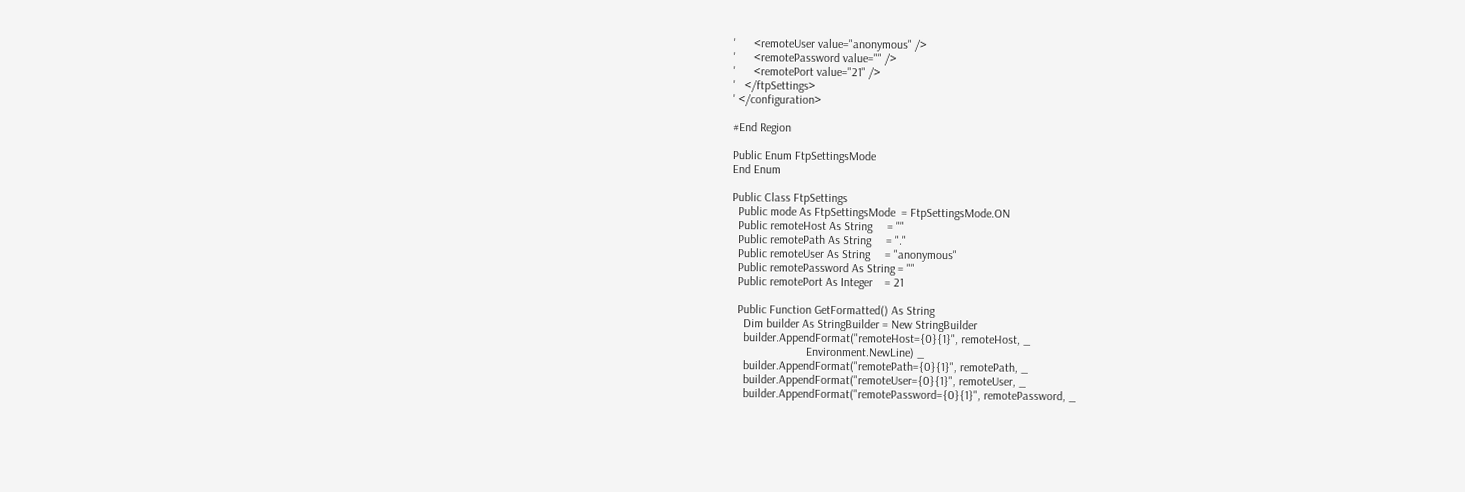'      <remoteUser value="anonymous" />
'      <remotePassword value="" />
'      <remotePort value="21" />
'   </ftpSettings>
' </configuration>

#End Region

Public Enum FtpSettingsMode
End Enum

Public Class FtpSettings
  Public mode As FtpSettingsMode  = FtpSettingsMode.ON
  Public remoteHost As String     = ""
  Public remotePath As String     = "."
  Public remoteUser As String     = "anonymous"
  Public remotePassword As String = ""
  Public remotePort As Integer    = 21

  Public Function GetFormatted() As String
    Dim builder As StringBuilder = New StringBuilder
    builder.AppendFormat("remoteHost={0}{1}", remoteHost, _
                         Environment.NewLine) _
    builder.AppendFormat("remotePath={0}{1}", remotePath, _
    builder.AppendFormat("remoteUser={0}{1}", remoteUser, _
    builder.AppendFormat("remotePassword={0}{1}", remotePassword, _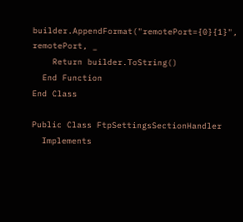builder.AppendFormat("remotePort={0}{1}", remotePort, _
    Return builder.ToString()
  End Function
End Class

Public Class FtpSettingsSectionHandler
  Implements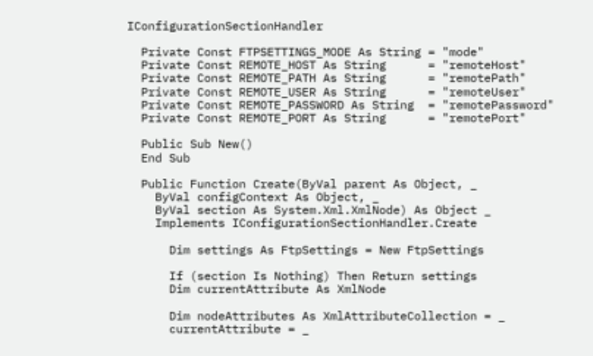IConfigurationSectionHandler

  Private Const FTPSETTINGS_MODE As String = "mode"
  Private Const REMOTE_HOST As String      = "remoteHost"
  Private Const REMOTE_PATH As String      = "remotePath"
  Private Const REMOTE_USER As String      = "remoteUser"
  Private Const REMOTE_PASSWORD As String  = "remotePassword"
  Private Const REMOTE_PORT As String      = "remotePort"

  Public Sub New()
  End Sub

  Public Function Create(ByVal parent As Object, _
    ByVal configContext As Object, _
    ByVal section As System.Xml.XmlNode) As Object _
    Implements IConfigurationSectionHandler.Create

      Dim settings As FtpSettings = New FtpSettings

      If (section Is Nothing) Then Return settings
      Dim currentAttribute As XmlNode

      Dim nodeAttributes As XmlAttributeCollection = _
      currentAttribute = _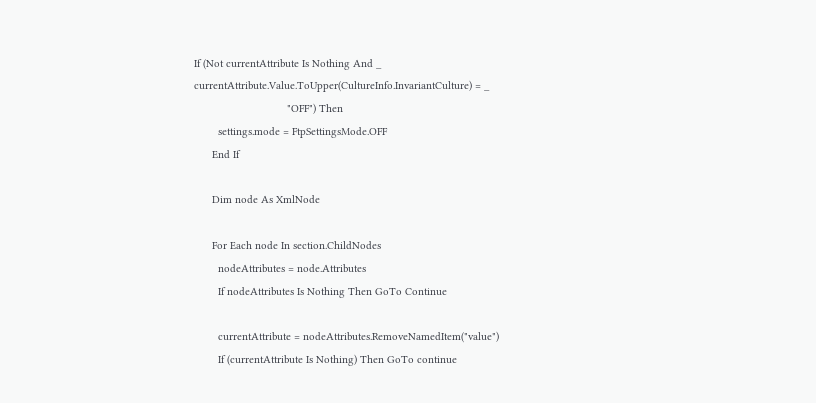If (Not currentAttribute Is Nothing And _
currentAttribute.Value.ToUpper(CultureInfo.InvariantCulture) = _
                               "OFF") Then
        settings.mode = FtpSettingsMode.OFF
      End If

      Dim node As XmlNode

      For Each node In section.ChildNodes
        nodeAttributes = node.Attributes
        If nodeAttributes Is Nothing Then GoTo Continue

        currentAttribute = nodeAttributes.RemoveNamedItem("value")
        If (currentAttribute Is Nothing) Then GoTo continue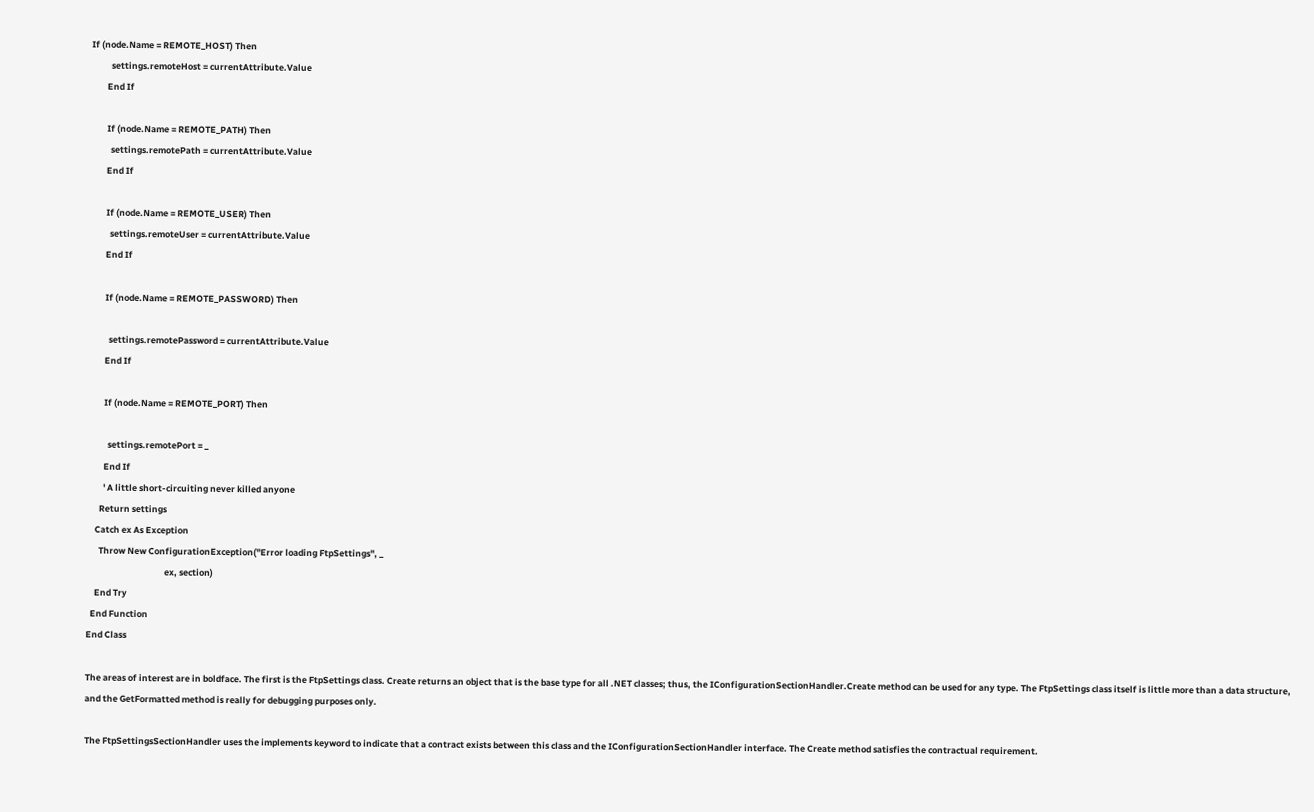If (node.Name = REMOTE_HOST) Then
          settings.remoteHost = currentAttribute.Value
        End If

        If (node.Name = REMOTE_PATH) Then
          settings.remotePath = currentAttribute.Value
        End If

        If (node.Name = REMOTE_USER) Then
          settings.remoteUser = currentAttribute.Value
        End If

        If (node.Name = REMOTE_PASSWORD) Then

          settings.remotePassword = currentAttribute.Value
        End If

        If (node.Name = REMOTE_PORT) Then

          settings.remotePort = _
        End If
        ' A little short-circuiting never killed anyone
      Return settings
    Catch ex As Exception
      Throw New ConfigurationException("Error loading FtpSettings", _
                                       ex, section)
    End Try
  End Function
End Class

The areas of interest are in boldface. The first is the FtpSettings class. Create returns an object that is the base type for all .NET classes; thus, the IConfigurationSectionHandler.Create method can be used for any type. The FtpSettings class itself is little more than a data structure, and the GetFormatted method is really for debugging purposes only.

The FtpSettingsSectionHandler uses the implements keyword to indicate that a contract exists between this class and the IConfigurationSectionHandler interface. The Create method satisfies the contractual requirement.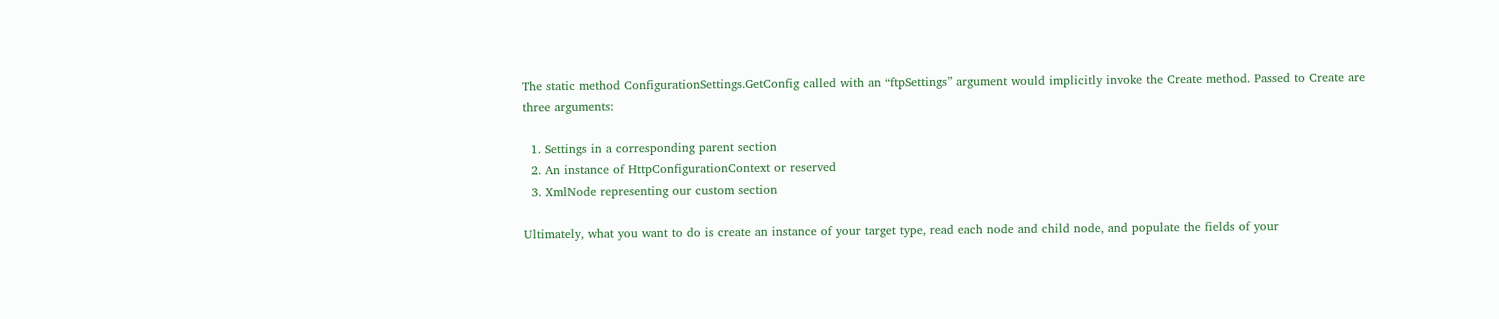The static method ConfigurationSettings.GetConfig called with an “ftpSettings” argument would implicitly invoke the Create method. Passed to Create are three arguments:

  1. Settings in a corresponding parent section
  2. An instance of HttpConfigurationContext or reserved
  3. XmlNode representing our custom section

Ultimately, what you want to do is create an instance of your target type, read each node and child node, and populate the fields of your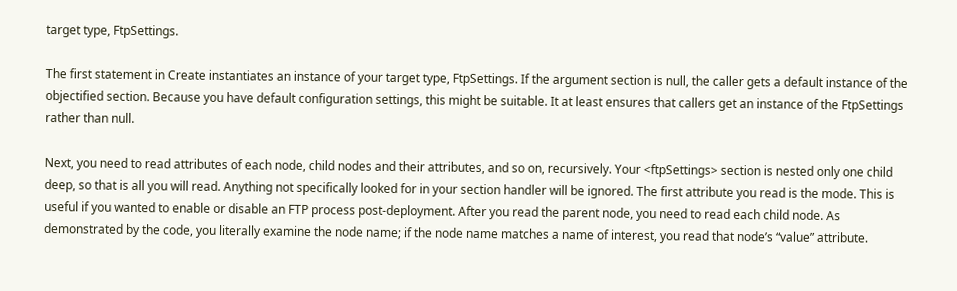target type, FtpSettings.

The first statement in Create instantiates an instance of your target type, FtpSettings. If the argument section is null, the caller gets a default instance of the objectified section. Because you have default configuration settings, this might be suitable. It at least ensures that callers get an instance of the FtpSettings rather than null.

Next, you need to read attributes of each node, child nodes and their attributes, and so on, recursively. Your <ftpSettings> section is nested only one child deep, so that is all you will read. Anything not specifically looked for in your section handler will be ignored. The first attribute you read is the mode. This is useful if you wanted to enable or disable an FTP process post-deployment. After you read the parent node, you need to read each child node. As demonstrated by the code, you literally examine the node name; if the node name matches a name of interest, you read that node’s “value” attribute.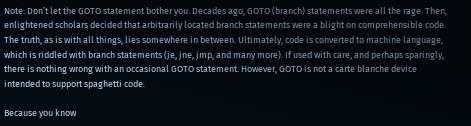Note: Don’t let the GOTO statement bother you. Decades ago, GOTO (branch) statements were all the rage. Then, enlightened scholars decided that arbitrarily located branch statements were a blight on comprehensible code. The truth, as is with all things, lies somewhere in between. Ultimately, code is converted to machine language, which is riddled with branch statements (je, jne, jmp, and many more). If used with care, and perhaps sparingly, there is nothing wrong with an occasional GOTO statement. However, GOTO is not a carte blanche device intended to support spaghetti code.

Because you know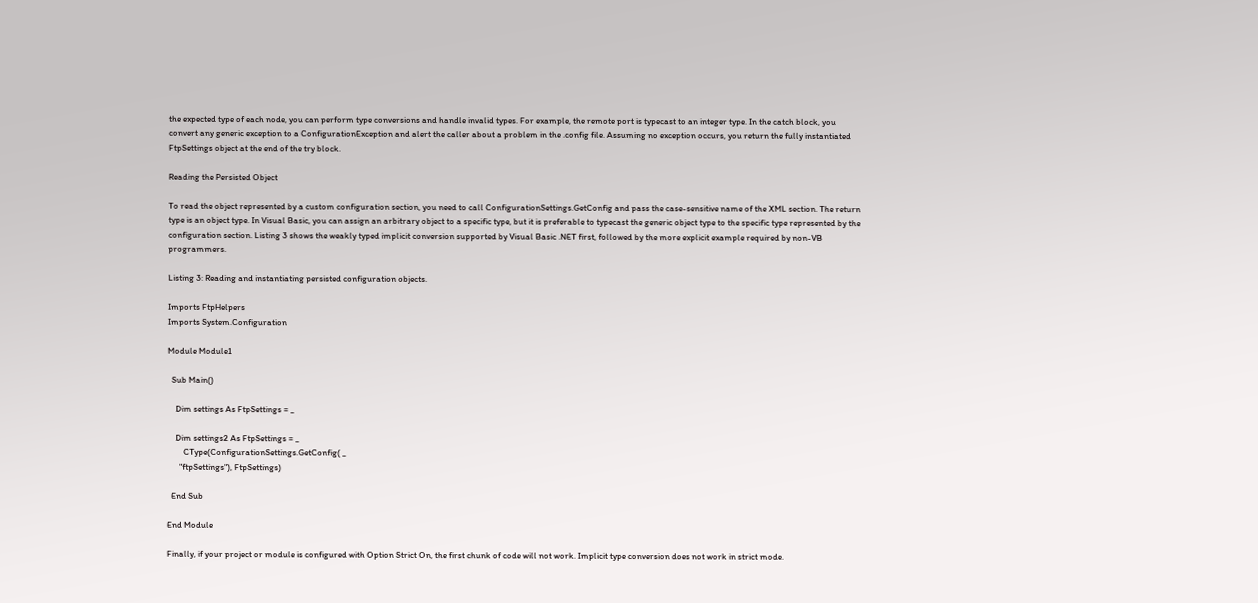the expected type of each node, you can perform type conversions and handle invalid types. For example, the remote port is typecast to an integer type. In the catch block, you convert any generic exception to a ConfigurationException and alert the caller about a problem in the .config file. Assuming no exception occurs, you return the fully instantiated FtpSettings object at the end of the try block.

Reading the Persisted Object

To read the object represented by a custom configuration section, you need to call ConfigurationSettings.GetConfig and pass the case-sensitive name of the XML section. The return type is an object type. In Visual Basic, you can assign an arbitrary object to a specific type, but it is preferable to typecast the generic object type to the specific type represented by the configuration section. Listing 3 shows the weakly typed implicit conversion supported by Visual Basic .NET first, followed by the more explicit example required by non-VB programmers.

Listing 3: Reading and instantiating persisted configuration objects.

Imports FtpHelpers
Imports System.Configuration

Module Module1

  Sub Main()

    Dim settings As FtpSettings = _

    Dim settings2 As FtpSettings = _
        CType(ConfigurationSettings.GetConfig( _
      "ftpSettings"), FtpSettings)

  End Sub

End Module

Finally, if your project or module is configured with Option Strict On, the first chunk of code will not work. Implicit type conversion does not work in strict mode.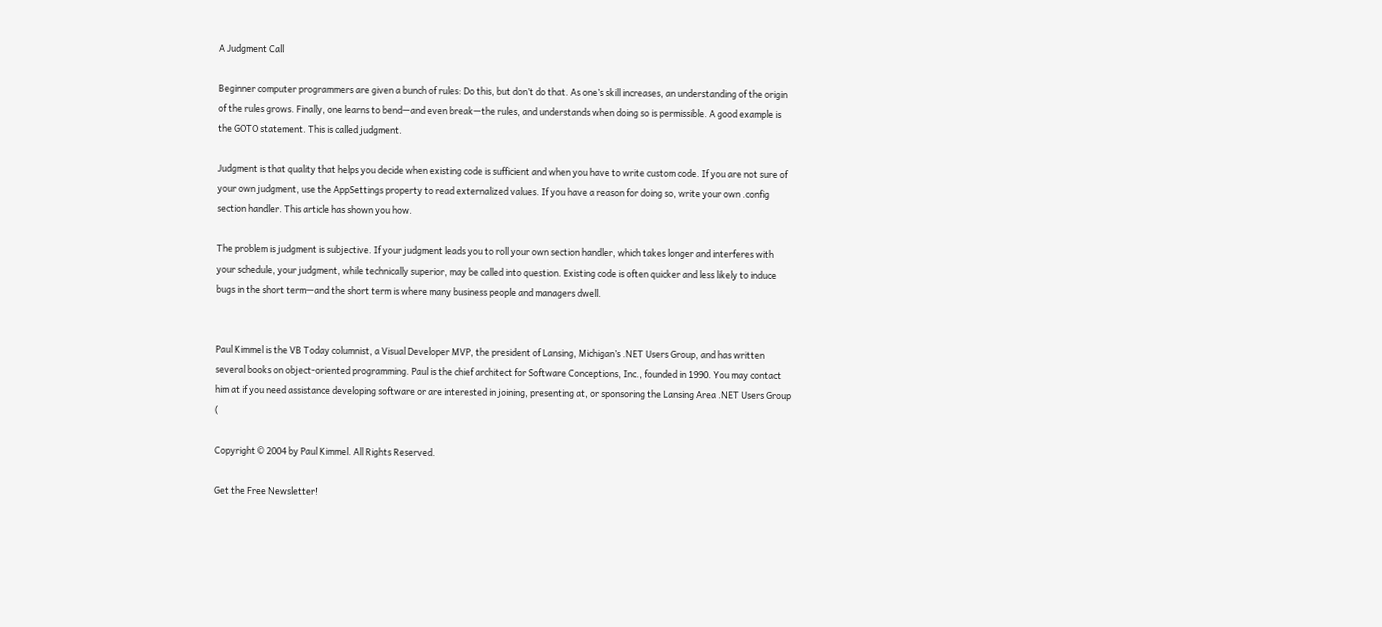A Judgment Call

Beginner computer programmers are given a bunch of rules: Do this, but don’t do that. As one’s skill increases, an understanding of the origin of the rules grows. Finally, one learns to bend—and even break—the rules, and understands when doing so is permissible. A good example is the GOTO statement. This is called judgment.

Judgment is that quality that helps you decide when existing code is sufficient and when you have to write custom code. If you are not sure of your own judgment, use the AppSettings property to read externalized values. If you have a reason for doing so, write your own .config section handler. This article has shown you how.

The problem is judgment is subjective. If your judgment leads you to roll your own section handler, which takes longer and interferes with your schedule, your judgment, while technically superior, may be called into question. Existing code is often quicker and less likely to induce bugs in the short term—and the short term is where many business people and managers dwell.


Paul Kimmel is the VB Today columnist, a Visual Developer MVP, the president of Lansing, Michigan’s .NET Users Group, and has written several books on object-oriented programming. Paul is the chief architect for Software Conceptions, Inc., founded in 1990. You may contact him at if you need assistance developing software or are interested in joining, presenting at, or sponsoring the Lansing Area .NET Users Group (

Copyright © 2004 by Paul Kimmel. All Rights Reserved.

Get the Free Newsletter!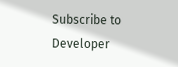Subscribe to Developer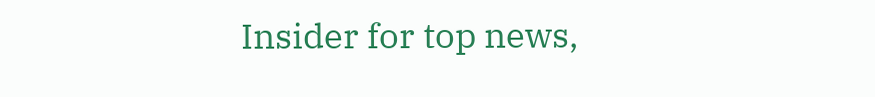Insider for top news,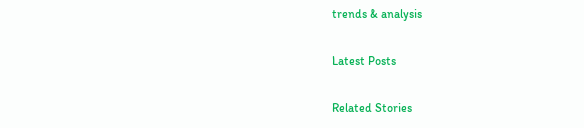trends & analysis

Latest Posts

Related Stories